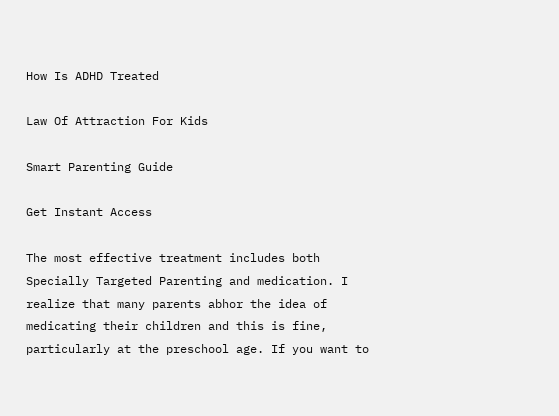How Is ADHD Treated

Law Of Attraction For Kids

Smart Parenting Guide

Get Instant Access

The most effective treatment includes both Specially Targeted Parenting and medication. I realize that many parents abhor the idea of medicating their children and this is fine, particularly at the preschool age. If you want to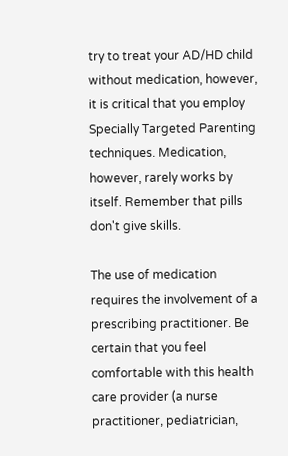try to treat your AD/HD child without medication, however, it is critical that you employ Specially Targeted Parenting techniques. Medication, however, rarely works by itself. Remember that pills don't give skills.

The use of medication requires the involvement of a prescribing practitioner. Be certain that you feel comfortable with this health care provider (a nurse practitioner, pediatrician,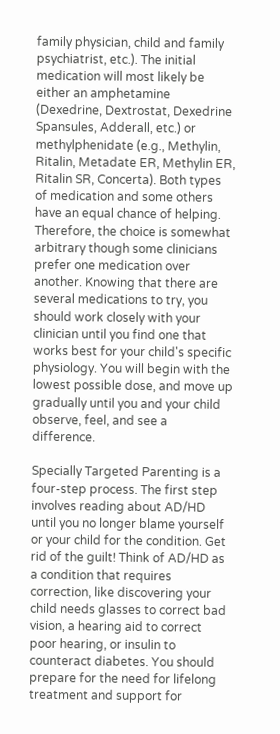family physician, child and family psychiatrist, etc.). The initial medication will most likely be either an amphetamine (Dexedrine, Dextrostat, Dexedrine Spansules, Adderall, etc.) or methylphenidate (e.g., Methylin, Ritalin, Metadate ER, Methylin ER, Ritalin SR, Concerta). Both types of medication and some others have an equal chance of helping. Therefore, the choice is somewhat arbitrary though some clinicians prefer one medication over another. Knowing that there are several medications to try, you should work closely with your clinician until you find one that works best for your child's specific physiology. You will begin with the lowest possible dose, and move up gradually until you and your child observe, feel, and see a difference.

Specially Targeted Parenting is a four-step process. The first step involves reading about AD/HD until you no longer blame yourself or your child for the condition. Get rid of the guilt! Think of AD/HD as a condition that requires correction, like discovering your child needs glasses to correct bad vision, a hearing aid to correct poor hearing, or insulin to counteract diabetes. You should prepare for the need for lifelong treatment and support for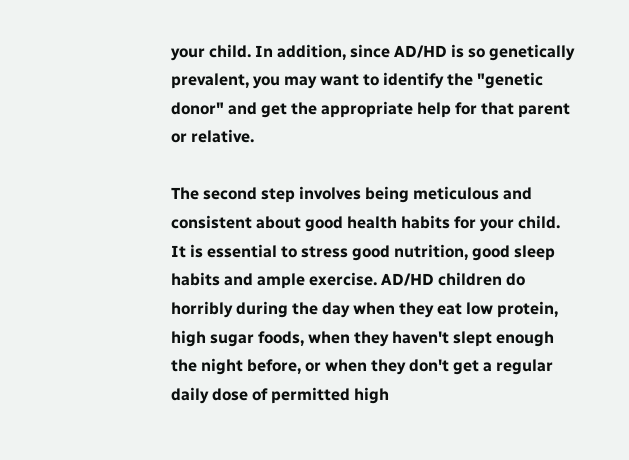your child. In addition, since AD/HD is so genetically prevalent, you may want to identify the "genetic donor" and get the appropriate help for that parent or relative.

The second step involves being meticulous and consistent about good health habits for your child. It is essential to stress good nutrition, good sleep habits and ample exercise. AD/HD children do horribly during the day when they eat low protein, high sugar foods, when they haven't slept enough the night before, or when they don't get a regular daily dose of permitted high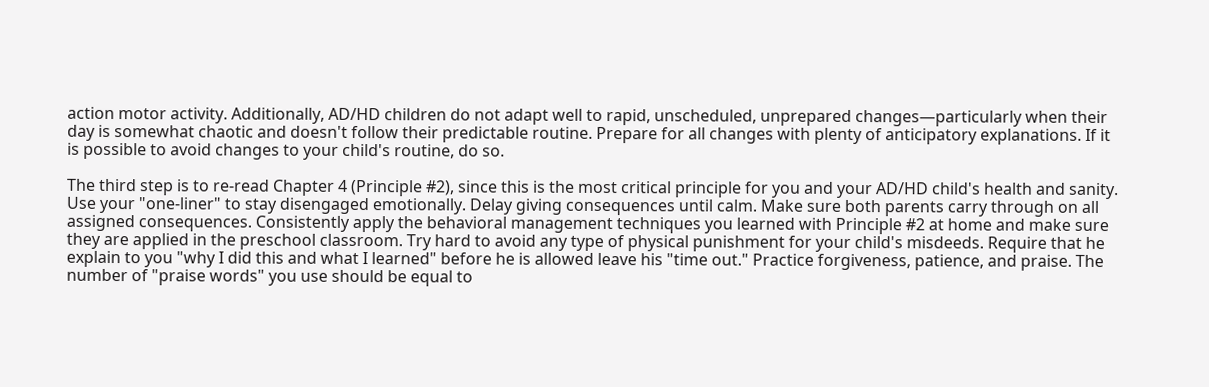action motor activity. Additionally, AD/HD children do not adapt well to rapid, unscheduled, unprepared changes—particularly when their day is somewhat chaotic and doesn't follow their predictable routine. Prepare for all changes with plenty of anticipatory explanations. If it is possible to avoid changes to your child's routine, do so.

The third step is to re-read Chapter 4 (Principle #2), since this is the most critical principle for you and your AD/HD child's health and sanity. Use your "one-liner" to stay disengaged emotionally. Delay giving consequences until calm. Make sure both parents carry through on all assigned consequences. Consistently apply the behavioral management techniques you learned with Principle #2 at home and make sure they are applied in the preschool classroom. Try hard to avoid any type of physical punishment for your child's misdeeds. Require that he explain to you "why I did this and what I learned" before he is allowed leave his "time out." Practice forgiveness, patience, and praise. The number of "praise words" you use should be equal to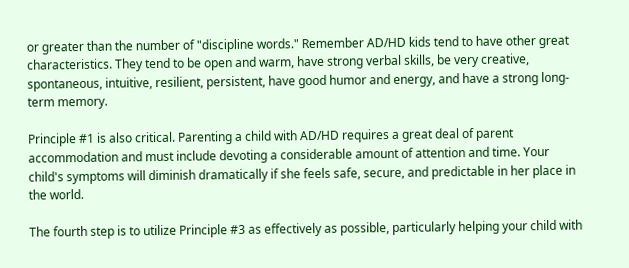or greater than the number of "discipline words." Remember AD/HD kids tend to have other great characteristics. They tend to be open and warm, have strong verbal skills, be very creative, spontaneous, intuitive, resilient, persistent, have good humor and energy, and have a strong long-term memory.

Principle #1 is also critical. Parenting a child with AD/HD requires a great deal of parent accommodation and must include devoting a considerable amount of attention and time. Your child's symptoms will diminish dramatically if she feels safe, secure, and predictable in her place in the world.

The fourth step is to utilize Principle #3 as effectively as possible, particularly helping your child with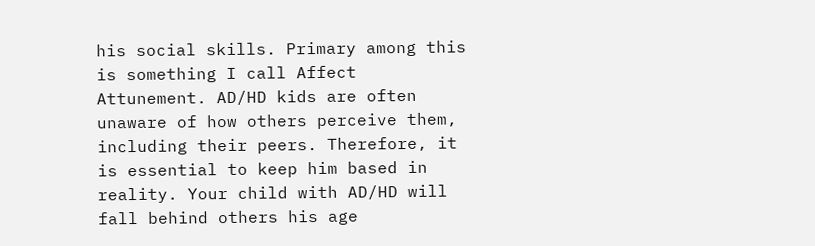his social skills. Primary among this is something I call Affect Attunement. AD/HD kids are often unaware of how others perceive them, including their peers. Therefore, it is essential to keep him based in reality. Your child with AD/HD will fall behind others his age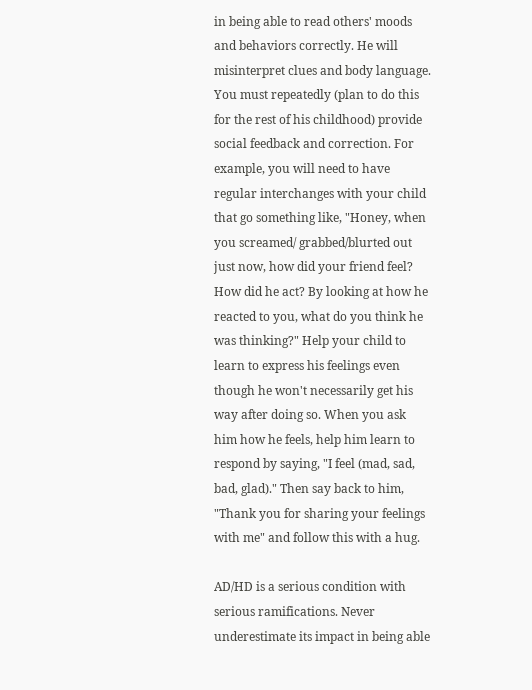in being able to read others' moods and behaviors correctly. He will misinterpret clues and body language. You must repeatedly (plan to do this for the rest of his childhood) provide social feedback and correction. For example, you will need to have regular interchanges with your child that go something like, "Honey, when you screamed/ grabbed/blurted out just now, how did your friend feel? How did he act? By looking at how he reacted to you, what do you think he was thinking?" Help your child to learn to express his feelings even though he won't necessarily get his way after doing so. When you ask him how he feels, help him learn to respond by saying, "I feel (mad, sad, bad, glad)." Then say back to him, "Thank you for sharing your feelings with me" and follow this with a hug.

AD/HD is a serious condition with serious ramifications. Never underestimate its impact in being able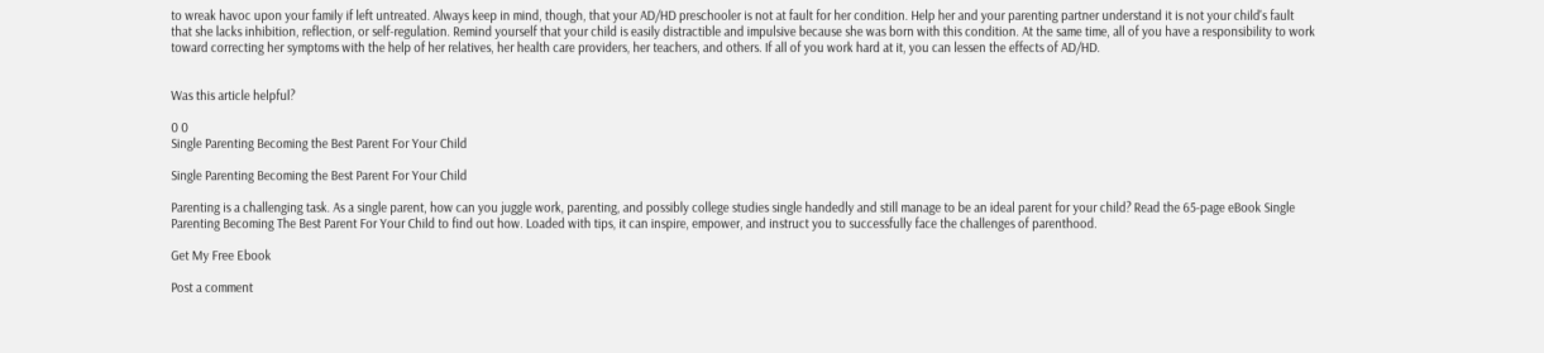to wreak havoc upon your family if left untreated. Always keep in mind, though, that your AD/HD preschooler is not at fault for her condition. Help her and your parenting partner understand it is not your child's fault that she lacks inhibition, reflection, or self-regulation. Remind yourself that your child is easily distractible and impulsive because she was born with this condition. At the same time, all of you have a responsibility to work toward correcting her symptoms with the help of her relatives, her health care providers, her teachers, and others. If all of you work hard at it, you can lessen the effects of AD/HD.


Was this article helpful?

0 0
Single Parenting Becoming the Best Parent For Your Child

Single Parenting Becoming the Best Parent For Your Child

Parenting is a challenging task. As a single parent, how can you juggle work, parenting, and possibly college studies single handedly and still manage to be an ideal parent for your child? Read the 65-page eBook Single Parenting Becoming The Best Parent For Your Child to find out how. Loaded with tips, it can inspire, empower, and instruct you to successfully face the challenges of parenthood.

Get My Free Ebook

Post a comment